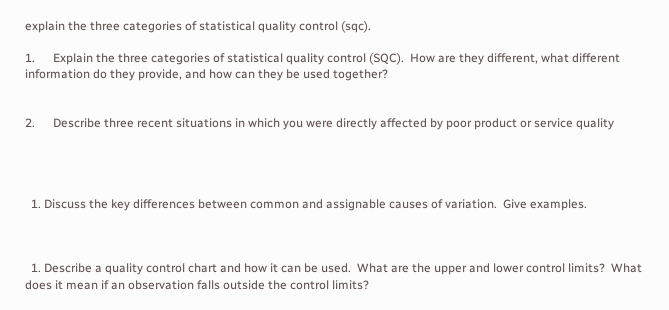explain the three categories of statistical quality control (sqc).

1.      Explain the three categories of statistical quality control (SQC).  How are they different, what different information do they provide, and how can they be used together?


2.      Describe three recent situations in which you were directly affected by poor product or service quality




  1. Discuss the key differences between common and assignable causes of variation.  Give examples.



  1. Describe a quality control chart and how it can be used.  What are the upper and lower control limits?  What does it mean if an observation falls outside the control limits?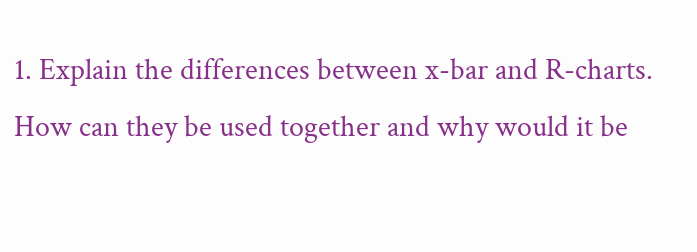1. Explain the differences between x-bar and R-charts.  How can they be used together and why would it be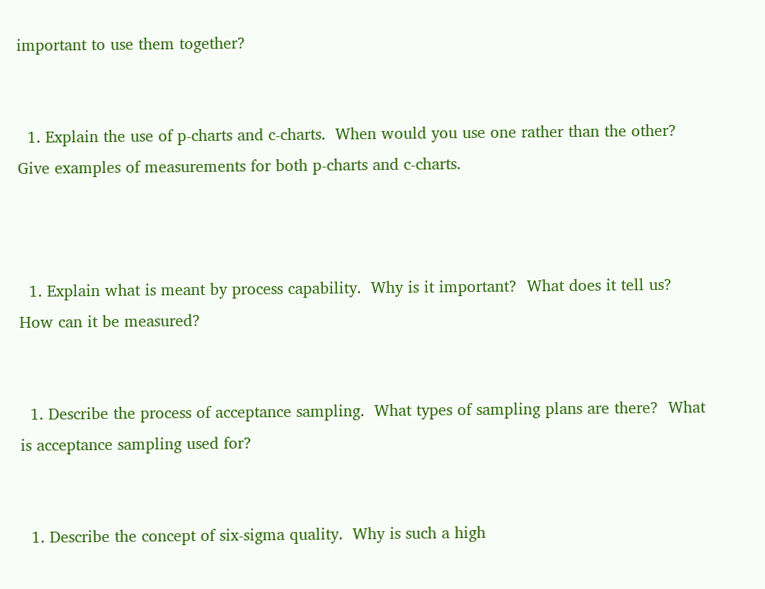important to use them together?


  1. Explain the use of p-charts and c-charts.  When would you use one rather than the other?  Give examples of measurements for both p-charts and c-charts.



  1. Explain what is meant by process capability.  Why is it important?  What does it tell us?  How can it be measured?


  1. Describe the process of acceptance sampling.  What types of sampling plans are there?  What is acceptance sampling used for?


  1. Describe the concept of six-sigma quality.  Why is such a high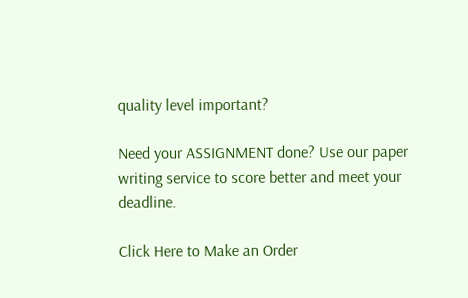quality level important?

Need your ASSIGNMENT done? Use our paper writing service to score better and meet your deadline.

Click Here to Make an Order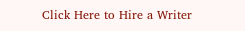Click Here to Hire a Writer